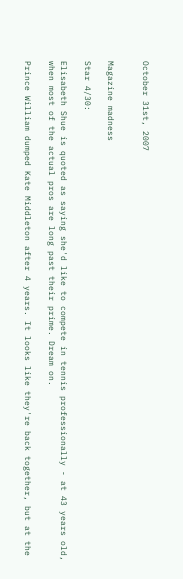October 31st, 2007


Magazine madness

Star 4/30:

Elisabeth Shue is quoted as saying she'd like to compete in tennis professionally - at 43 years old, when most of the actual pros are long past their prime. Dream on.

Prince William dumped Kate Middleton after 4 years. It looks like they're back together, but at the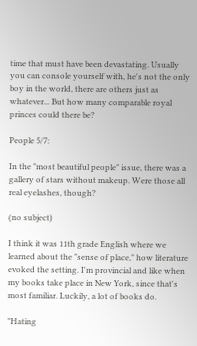time that must have been devastating. Usually you can console yourself with, he's not the only boy in the world, there are others just as whatever... But how many comparable royal princes could there be?

People 5/7:

In the "most beautiful people" issue, there was a gallery of stars without makeup. Were those all real eyelashes, though?

(no subject)

I think it was 11th grade English where we learned about the "sense of place," how literature evoked the setting. I'm provincial and like when my books take place in New York, since that's most familiar. Luckily, a lot of books do.

"Hating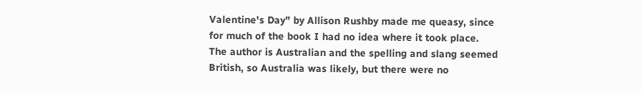Valentine's Day" by Allison Rushby made me queasy, since for much of the book I had no idea where it took place. The author is Australian and the spelling and slang seemed British, so Australia was likely, but there were no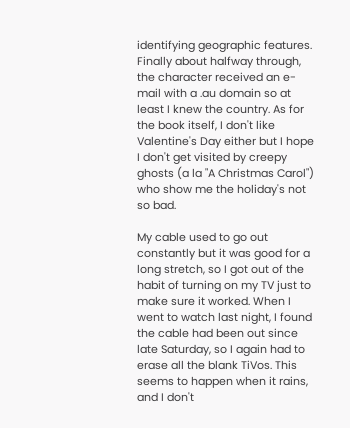identifying geographic features. Finally about halfway through, the character received an e-mail with a .au domain so at least I knew the country. As for the book itself, I don't like Valentine's Day either but I hope I don't get visited by creepy ghosts (a la "A Christmas Carol") who show me the holiday's not so bad.

My cable used to go out constantly but it was good for a long stretch, so I got out of the habit of turning on my TV just to make sure it worked. When I went to watch last night, I found the cable had been out since late Saturday, so I again had to erase all the blank TiVos. This seems to happen when it rains, and I don't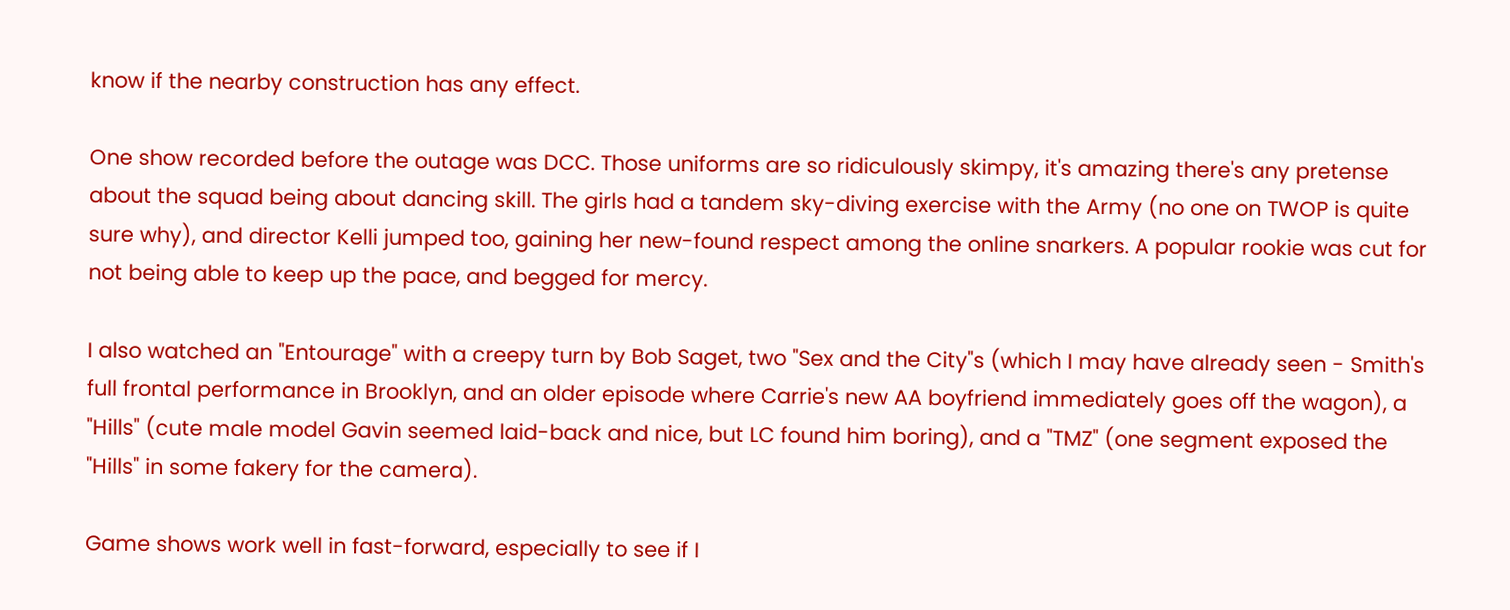know if the nearby construction has any effect.

One show recorded before the outage was DCC. Those uniforms are so ridiculously skimpy, it's amazing there's any pretense about the squad being about dancing skill. The girls had a tandem sky-diving exercise with the Army (no one on TWOP is quite sure why), and director Kelli jumped too, gaining her new-found respect among the online snarkers. A popular rookie was cut for not being able to keep up the pace, and begged for mercy.

I also watched an "Entourage" with a creepy turn by Bob Saget, two "Sex and the City"s (which I may have already seen - Smith's full frontal performance in Brooklyn, and an older episode where Carrie's new AA boyfriend immediately goes off the wagon), a "Hills" (cute male model Gavin seemed laid-back and nice, but LC found him boring), and a "TMZ" (one segment exposed the "Hills" in some fakery for the camera).

Game shows work well in fast-forward, especially to see if I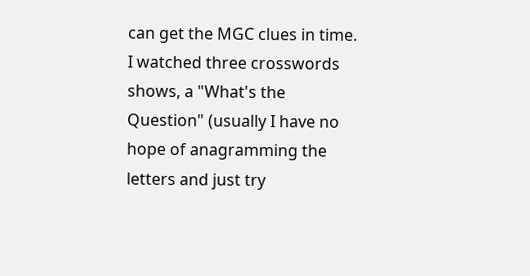can get the MGC clues in time. I watched three crosswords shows, a "What's the Question" (usually I have no hope of anagramming the letters and just try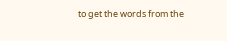to get the words from the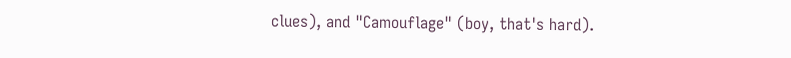clues), and "Camouflage" (boy, that's hard).